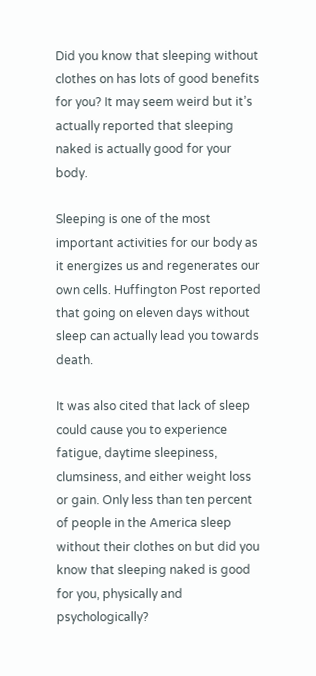Did you know that sleeping without clothes on has lots of good benefits for you? It may seem weird but it’s actually reported that sleeping naked is actually good for your body.

Sleeping is one of the most important activities for our body as it energizes us and regenerates our own cells. Huffington Post reported that going on eleven days without sleep can actually lead you towards death.

It was also cited that lack of sleep could cause you to experience fatigue, daytime sleepiness, clumsiness, and either weight loss or gain. Only less than ten percent of people in the America sleep without their clothes on but did you know that sleeping naked is good for you, physically and psychologically?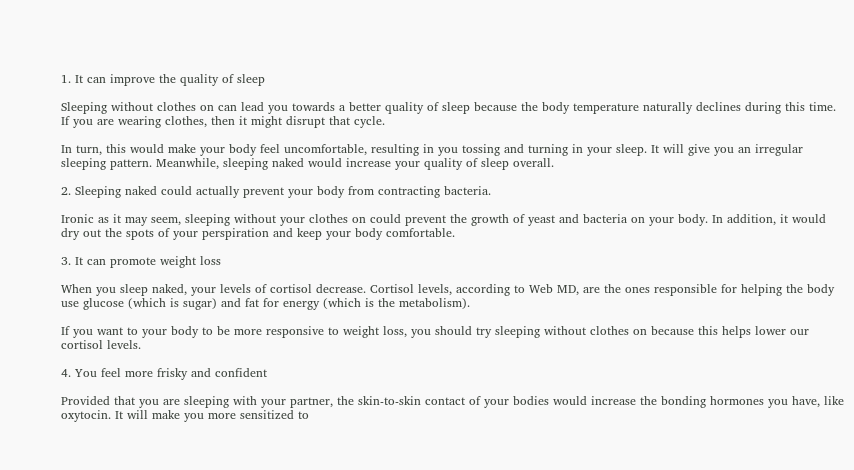1. It can improve the quality of sleep

Sleeping without clothes on can lead you towards a better quality of sleep because the body temperature naturally declines during this time. If you are wearing clothes, then it might disrupt that cycle.

In turn, this would make your body feel uncomfortable, resulting in you tossing and turning in your sleep. It will give you an irregular sleeping pattern. Meanwhile, sleeping naked would increase your quality of sleep overall.

2. Sleeping naked could actually prevent your body from contracting bacteria.

Ironic as it may seem, sleeping without your clothes on could prevent the growth of yeast and bacteria on your body. In addition, it would dry out the spots of your perspiration and keep your body comfortable.

3. It can promote weight loss

When you sleep naked, your levels of cortisol decrease. Cortisol levels, according to Web MD, are the ones responsible for helping the body use glucose (which is sugar) and fat for energy (which is the metabolism).

If you want to your body to be more responsive to weight loss, you should try sleeping without clothes on because this helps lower our cortisol levels.

4. You feel more frisky and confident

Provided that you are sleeping with your partner, the skin-to-skin contact of your bodies would increase the bonding hormones you have, like oxytocin. It will make you more sensitized to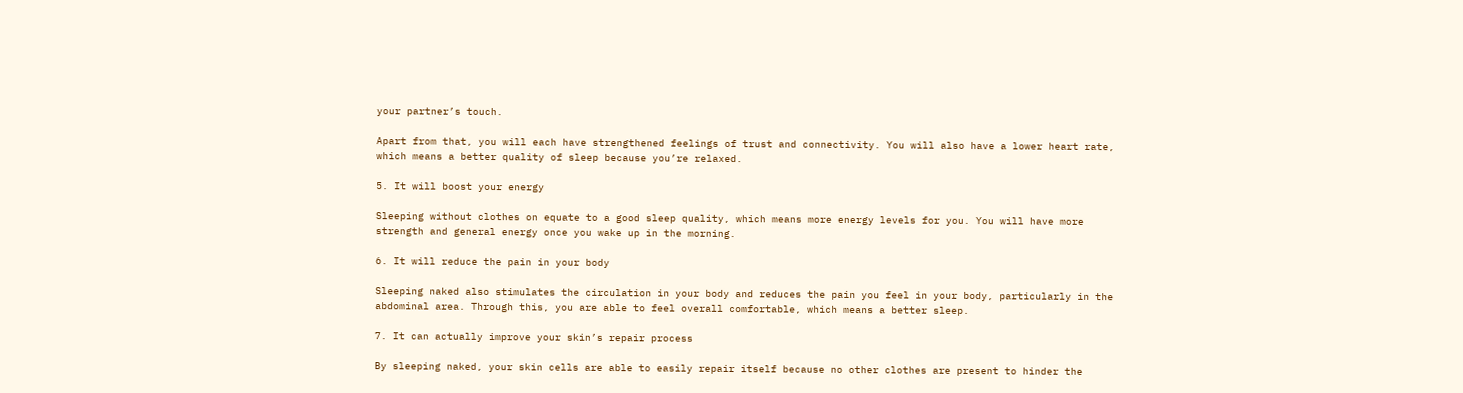your partner’s touch.

Apart from that, you will each have strengthened feelings of trust and connectivity. You will also have a lower heart rate, which means a better quality of sleep because you’re relaxed.

5. It will boost your energy

Sleeping without clothes on equate to a good sleep quality, which means more energy levels for you. You will have more strength and general energy once you wake up in the morning.

6. It will reduce the pain in your body

Sleeping naked also stimulates the circulation in your body and reduces the pain you feel in your body, particularly in the abdominal area. Through this, you are able to feel overall comfortable, which means a better sleep.

7. It can actually improve your skin’s repair process

By sleeping naked, your skin cells are able to easily repair itself because no other clothes are present to hinder the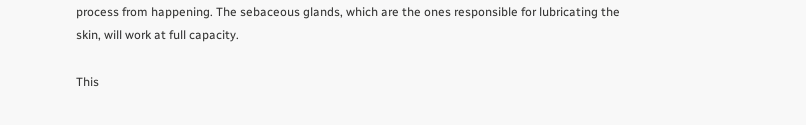process from happening. The sebaceous glands, which are the ones responsible for lubricating the skin, will work at full capacity.

This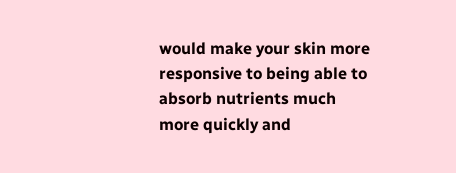would make your skin more responsive to being able to absorb nutrients much more quickly and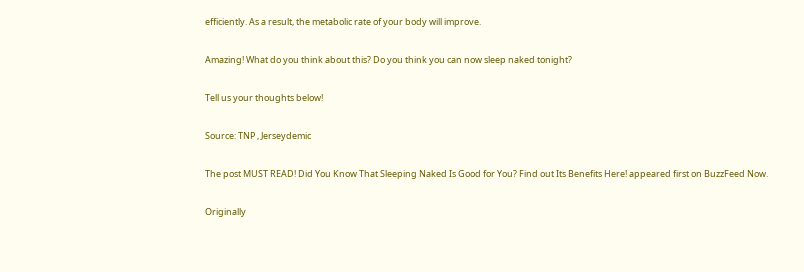efficiently. As a result, the metabolic rate of your body will improve.

Amazing! What do you think about this? Do you think you can now sleep naked tonight?

Tell us your thoughts below!

Source: TNP , Jerseydemic

The post MUST READ! Did You Know That Sleeping Naked Is Good for You? Find out Its Benefits Here! appeared first on BuzzFeed Now.

Originally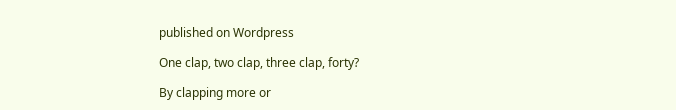published on Wordpress

One clap, two clap, three clap, forty?

By clapping more or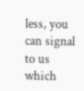less, you can signal to us which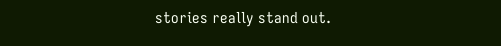stories really stand out.